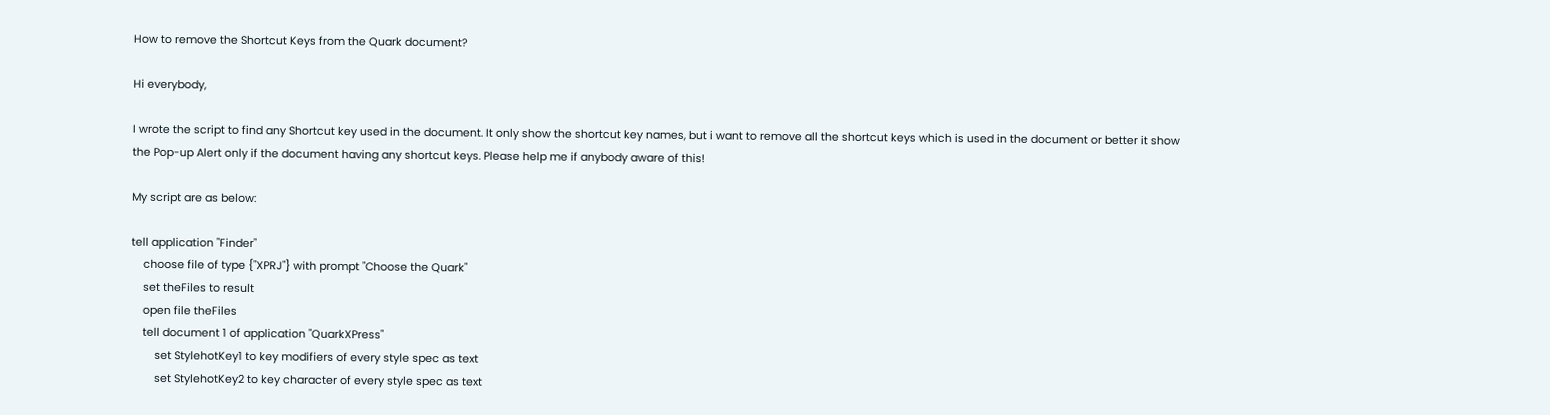How to remove the Shortcut Keys from the Quark document?

Hi everybody,

I wrote the script to find any Shortcut key used in the document. It only show the shortcut key names, but i want to remove all the shortcut keys which is used in the document or better it show the Pop-up Alert only if the document having any shortcut keys. Please help me if anybody aware of this!

My script are as below:

tell application "Finder"
    choose file of type {"XPRJ"} with prompt "Choose the Quark"
    set theFiles to result
    open file theFiles
    tell document 1 of application "QuarkXPress"
        set StylehotKey1 to key modifiers of every style spec as text
        set StylehotKey2 to key character of every style spec as text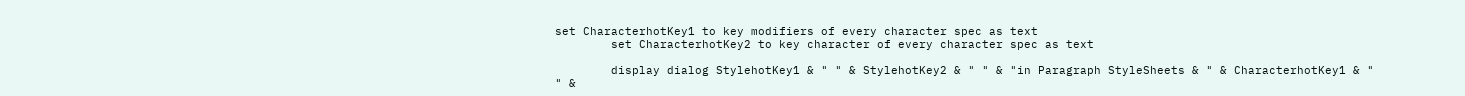set CharacterhotKey1 to key modifiers of every character spec as text
        set CharacterhotKey2 to key character of every character spec as text

        display dialog StylehotKey1 & " " & StylehotKey2 & " " & "in Paragraph StyleSheets & " & CharacterhotKey1 & " " &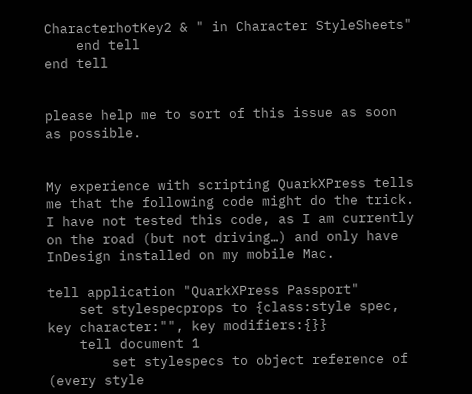CharacterhotKey2 & " in Character StyleSheets"
    end tell
end tell


please help me to sort of this issue as soon as possible.


My experience with scripting QuarkXPress tells me that the following code might do the trick. I have not tested this code, as I am currently on the road (but not driving…) and only have InDesign installed on my mobile Mac.

tell application "QuarkXPress Passport"
    set stylespecprops to {class:style spec, key character:"", key modifiers:{}}
    tell document 1
        set stylespecs to object reference of (every style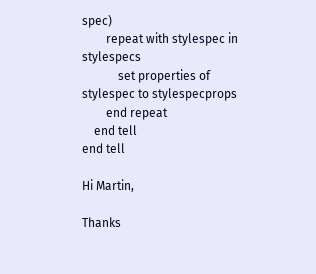spec)
        repeat with stylespec in stylespecs
            set properties of stylespec to stylespecprops
        end repeat
    end tell
end tell

Hi Martin,

Thanks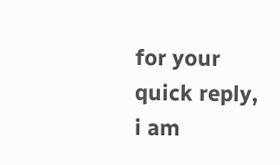for your quick reply, i am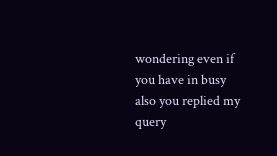wondering even if you have in busy also you replied my query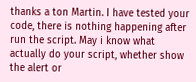thanks a ton Martin. I have tested your code, there is nothing happening after run the script. May i know what actually do your script, whether show the alert or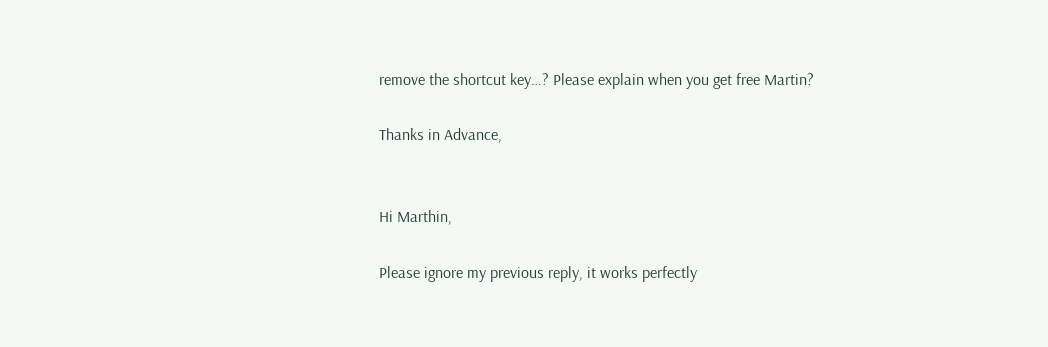remove the shortcut key…? Please explain when you get free Martin?

Thanks in Advance,


Hi Marthin,

Please ignore my previous reply, it works perfectly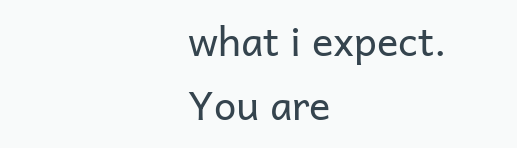what i expect. You are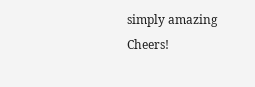simply amazing Cheers!